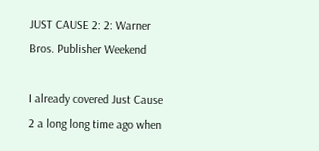JUST CAUSE 2: 2: Warner Bros. Publisher Weekend

I already covered Just Cause 2 a long long time ago when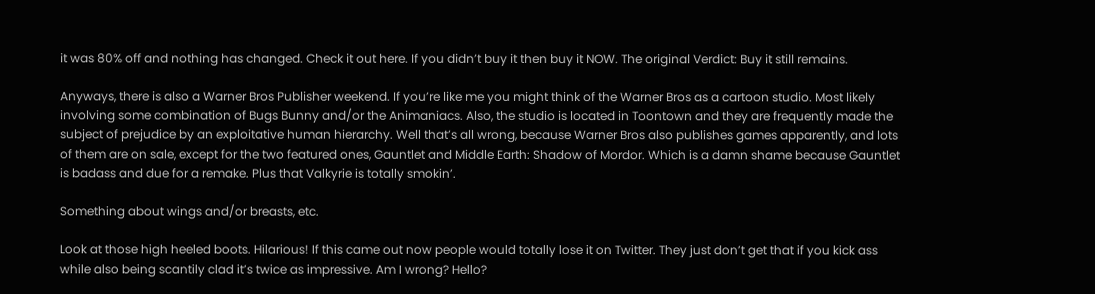it was 80% off and nothing has changed. Check it out here. If you didn’t buy it then buy it NOW. The original Verdict: Buy it still remains.

Anyways, there is also a Warner Bros Publisher weekend. If you’re like me you might think of the Warner Bros as a cartoon studio. Most likely involving some combination of Bugs Bunny and/or the Animaniacs. Also, the studio is located in Toontown and they are frequently made the subject of prejudice by an exploitative human hierarchy. Well that’s all wrong, because Warner Bros also publishes games apparently, and lots of them are on sale, except for the two featured ones, Gauntlet and Middle Earth: Shadow of Mordor. Which is a damn shame because Gauntlet is badass and due for a remake. Plus that Valkyrie is totally smokin’.

Something about wings and/or breasts, etc.

Look at those high heeled boots. Hilarious! If this came out now people would totally lose it on Twitter. They just don’t get that if you kick ass while also being scantily clad it’s twice as impressive. Am I wrong? Hello?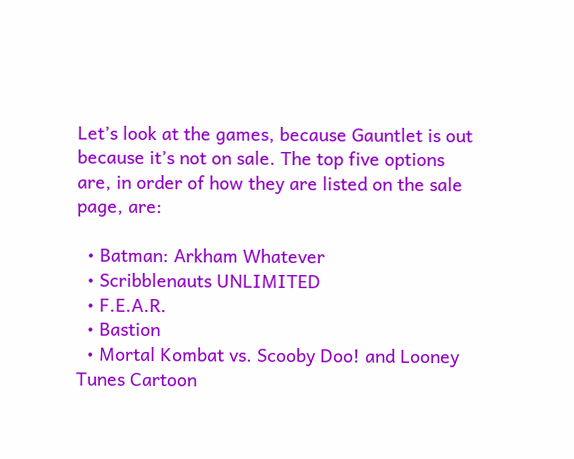Let’s look at the games, because Gauntlet is out because it’s not on sale. The top five options are, in order of how they are listed on the sale page, are:

  • Batman: Arkham Whatever
  • Scribblenauts UNLIMITED
  • F.E.A.R.
  • Bastion
  • Mortal Kombat vs. Scooby Doo! and Looney Tunes Cartoon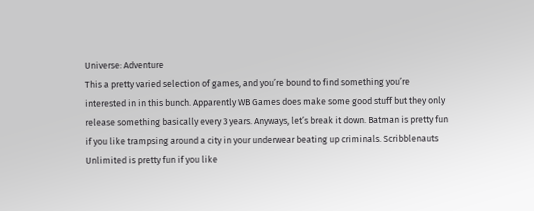Universe: Adventure
This a pretty varied selection of games, and you’re bound to find something you’re interested in in this bunch. Apparently WB Games does make some good stuff but they only release something basically every 3 years. Anyways, let’s break it down. Batman is pretty fun if you like trampsing around a city in your underwear beating up criminals. Scribblenauts Unlimited is pretty fun if you like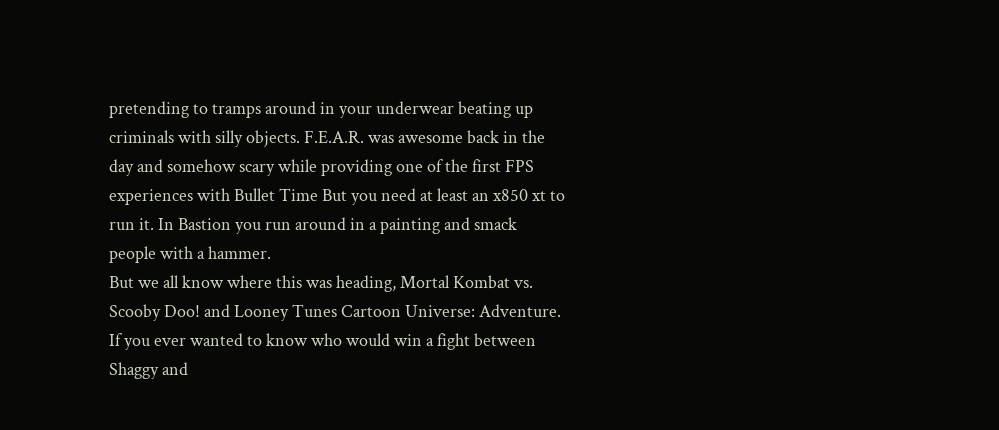pretending to tramps around in your underwear beating up criminals with silly objects. F.E.A.R. was awesome back in the day and somehow scary while providing one of the first FPS experiences with Bullet Time But you need at least an x850 xt to run it. In Bastion you run around in a painting and smack people with a hammer.
But we all know where this was heading, Mortal Kombat vs. Scooby Doo! and Looney Tunes Cartoon Universe: Adventure. If you ever wanted to know who would win a fight between Shaggy and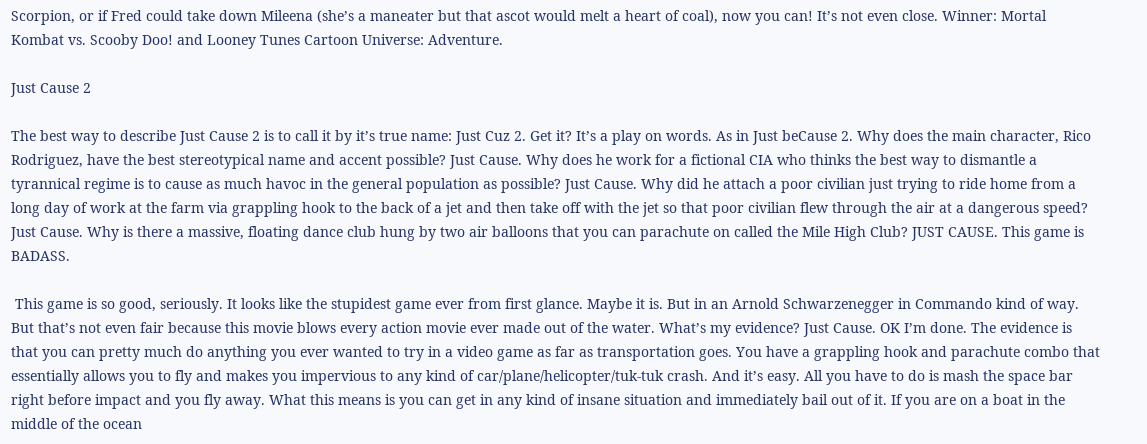Scorpion, or if Fred could take down Mileena (she’s a maneater but that ascot would melt a heart of coal), now you can! It’s not even close. Winner: Mortal Kombat vs. Scooby Doo! and Looney Tunes Cartoon Universe: Adventure.

Just Cause 2

The best way to describe Just Cause 2 is to call it by it’s true name: Just Cuz 2. Get it? It’s a play on words. As in Just beCause 2. Why does the main character, Rico Rodriguez, have the best stereotypical name and accent possible? Just Cause. Why does he work for a fictional CIA who thinks the best way to dismantle a tyrannical regime is to cause as much havoc in the general population as possible? Just Cause. Why did he attach a poor civilian just trying to ride home from a long day of work at the farm via grappling hook to the back of a jet and then take off with the jet so that poor civilian flew through the air at a dangerous speed? Just Cause. Why is there a massive, floating dance club hung by two air balloons that you can parachute on called the Mile High Club? JUST CAUSE. This game is BADASS.

 This game is so good, seriously. It looks like the stupidest game ever from first glance. Maybe it is. But in an Arnold Schwarzenegger in Commando kind of way. But that’s not even fair because this movie blows every action movie ever made out of the water. What’s my evidence? Just Cause. OK I’m done. The evidence is that you can pretty much do anything you ever wanted to try in a video game as far as transportation goes. You have a grappling hook and parachute combo that essentially allows you to fly and makes you impervious to any kind of car/plane/helicopter/tuk-tuk crash. And it’s easy. All you have to do is mash the space bar right before impact and you fly away. What this means is you can get in any kind of insane situation and immediately bail out of it. If you are on a boat in the middle of the ocean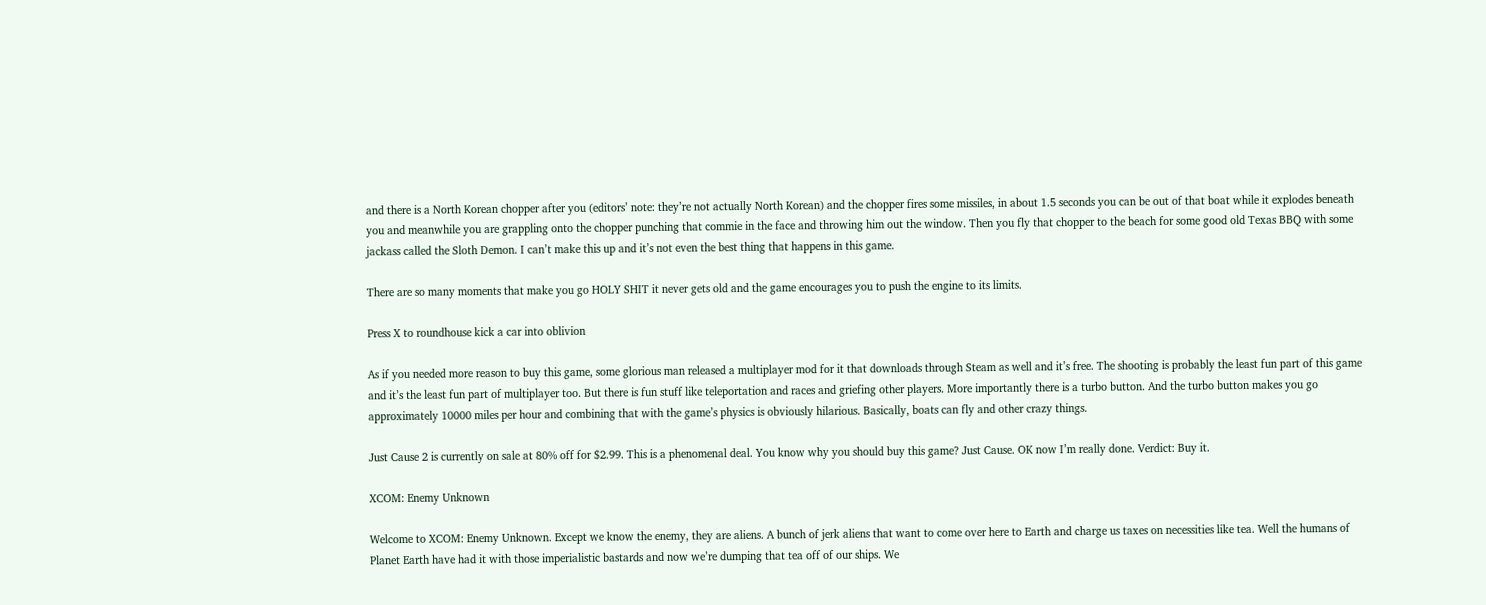and there is a North Korean chopper after you (editors’ note: they’re not actually North Korean) and the chopper fires some missiles, in about 1.5 seconds you can be out of that boat while it explodes beneath you and meanwhile you are grappling onto the chopper punching that commie in the face and throwing him out the window. Then you fly that chopper to the beach for some good old Texas BBQ with some jackass called the Sloth Demon. I can’t make this up and it’s not even the best thing that happens in this game.

There are so many moments that make you go HOLY SHIT it never gets old and the game encourages you to push the engine to its limits.

Press X to roundhouse kick a car into oblivion

As if you needed more reason to buy this game, some glorious man released a multiplayer mod for it that downloads through Steam as well and it’s free. The shooting is probably the least fun part of this game and it’s the least fun part of multiplayer too. But there is fun stuff like teleportation and races and griefing other players. More importantly there is a turbo button. And the turbo button makes you go approximately 10000 miles per hour and combining that with the game’s physics is obviously hilarious. Basically, boats can fly and other crazy things.

Just Cause 2 is currently on sale at 80% off for $2.99. This is a phenomenal deal. You know why you should buy this game? Just Cause. OK now I’m really done. Verdict: Buy it.

XCOM: Enemy Unknown

Welcome to XCOM: Enemy Unknown. Except we know the enemy, they are aliens. A bunch of jerk aliens that want to come over here to Earth and charge us taxes on necessities like tea. Well the humans of Planet Earth have had it with those imperialistic bastards and now we’re dumping that tea off of our ships. We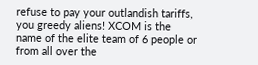refuse to pay your outlandish tariffs, you greedy aliens! XCOM is the name of the elite team of 6 people or from all over the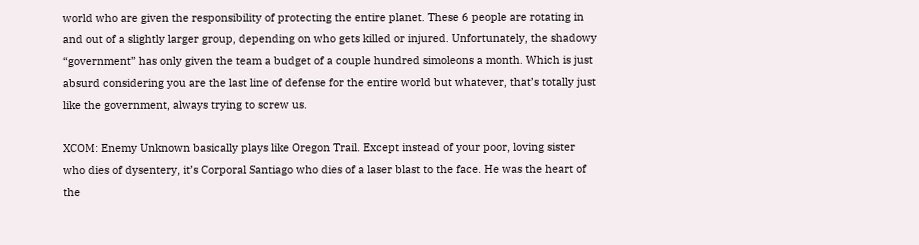world who are given the responsibility of protecting the entire planet. These 6 people are rotating in and out of a slightly larger group, depending on who gets killed or injured. Unfortunately, the shadowy “government” has only given the team a budget of a couple hundred simoleons a month. Which is just absurd considering you are the last line of defense for the entire world but whatever, that’s totally just like the government, always trying to screw us.

XCOM: Enemy Unknown basically plays like Oregon Trail. Except instead of your poor, loving sister who dies of dysentery, it’s Corporal Santiago who dies of a laser blast to the face. He was the heart of the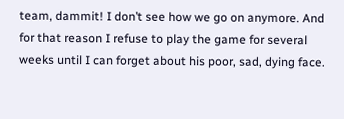team, dammit! I don’t see how we go on anymore. And for that reason I refuse to play the game for several weeks until I can forget about his poor, sad, dying face.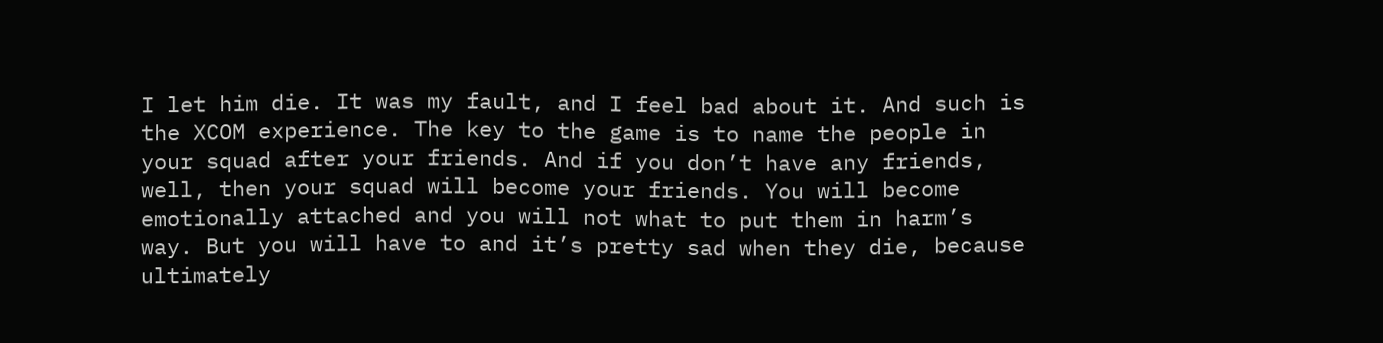I let him die. It was my fault, and I feel bad about it. And such is the XCOM experience. The key to the game is to name the people in your squad after your friends. And if you don’t have any friends, well, then your squad will become your friends. You will become emotionally attached and you will not what to put them in harm’s way. But you will have to and it’s pretty sad when they die, because ultimately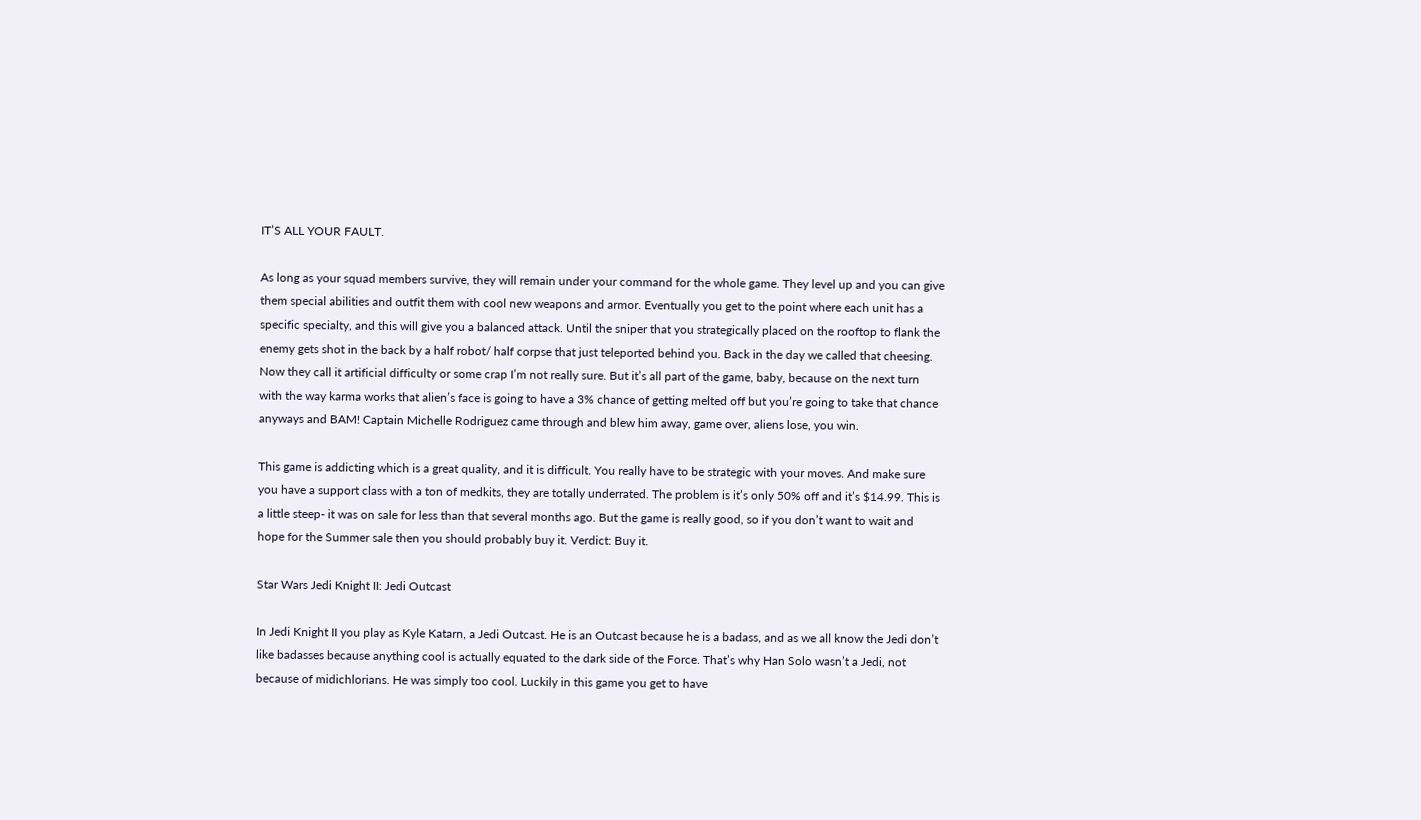IT’S ALL YOUR FAULT.

As long as your squad members survive, they will remain under your command for the whole game. They level up and you can give them special abilities and outfit them with cool new weapons and armor. Eventually you get to the point where each unit has a specific specialty, and this will give you a balanced attack. Until the sniper that you strategically placed on the rooftop to flank the enemy gets shot in the back by a half robot/ half corpse that just teleported behind you. Back in the day we called that cheesing. Now they call it artificial difficulty or some crap I’m not really sure. But it’s all part of the game, baby, because on the next turn with the way karma works that alien’s face is going to have a 3% chance of getting melted off but you’re going to take that chance anyways and BAM! Captain Michelle Rodriguez came through and blew him away, game over, aliens lose, you win.

This game is addicting which is a great quality, and it is difficult. You really have to be strategic with your moves. And make sure you have a support class with a ton of medkits, they are totally underrated. The problem is it’s only 50% off and it’s $14.99. This is a little steep- it was on sale for less than that several months ago. But the game is really good, so if you don’t want to wait and hope for the Summer sale then you should probably buy it. Verdict: Buy it.

Star Wars Jedi Knight II: Jedi Outcast

In Jedi Knight II you play as Kyle Katarn, a Jedi Outcast. He is an Outcast because he is a badass, and as we all know the Jedi don’t like badasses because anything cool is actually equated to the dark side of the Force. That’s why Han Solo wasn’t a Jedi, not because of midichlorians. He was simply too cool. Luckily in this game you get to have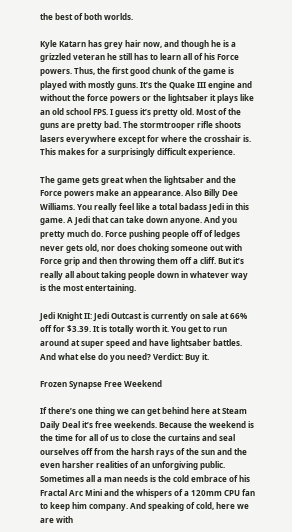the best of both worlds.

Kyle Katarn has grey hair now, and though he is a grizzled veteran he still has to learn all of his Force powers. Thus, the first good chunk of the game is played with mostly guns. It’s the Quake III engine and without the force powers or the lightsaber it plays like an old school FPS. I guess it’s pretty old. Most of the guns are pretty bad. The stormtrooper rifle shoots lasers everywhere except for where the crosshair is. This makes for a surprisingly difficult experience.

The game gets great when the lightsaber and the Force powers make an appearance. Also Billy Dee Williams. You really feel like a total badass Jedi in this game. A Jedi that can take down anyone. And you pretty much do. Force pushing people off of ledges never gets old, nor does choking someone out with Force grip and then throwing them off a cliff. But it’s really all about taking people down in whatever way is the most entertaining.

Jedi Knight II: Jedi Outcast is currently on sale at 66% off for $3.39. It is totally worth it. You get to run around at super speed and have lightsaber battles. And what else do you need? Verdict: Buy it.

Frozen Synapse Free Weekend

If there’s one thing we can get behind here at Steam Daily Deal it’s free weekends. Because the weekend is the time for all of us to close the curtains and seal ourselves off from the harsh rays of the sun and the even harsher realities of an unforgiving public. Sometimes all a man needs is the cold embrace of his Fractal Arc Mini and the whispers of a 120mm CPU fan to keep him company. And speaking of cold, here we are with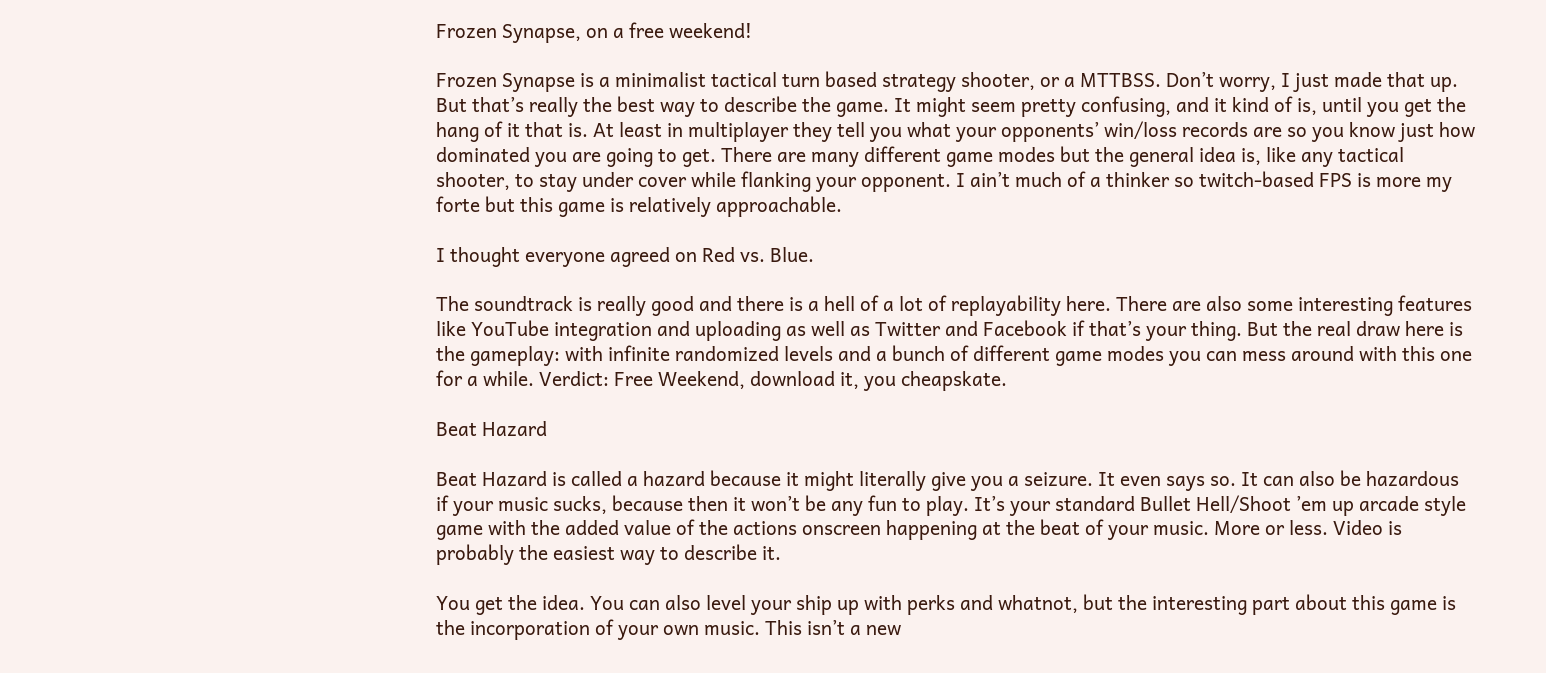Frozen Synapse, on a free weekend!

Frozen Synapse is a minimalist tactical turn based strategy shooter, or a MTTBSS. Don’t worry, I just made that up. But that’s really the best way to describe the game. It might seem pretty confusing, and it kind of is, until you get the hang of it that is. At least in multiplayer they tell you what your opponents’ win/loss records are so you know just how dominated you are going to get. There are many different game modes but the general idea is, like any tactical shooter, to stay under cover while flanking your opponent. I ain’t much of a thinker so twitch-based FPS is more my forte but this game is relatively approachable.

I thought everyone agreed on Red vs. Blue.

The soundtrack is really good and there is a hell of a lot of replayability here. There are also some interesting features like YouTube integration and uploading as well as Twitter and Facebook if that’s your thing. But the real draw here is the gameplay: with infinite randomized levels and a bunch of different game modes you can mess around with this one for a while. Verdict: Free Weekend, download it, you cheapskate.

Beat Hazard

Beat Hazard is called a hazard because it might literally give you a seizure. It even says so. It can also be hazardous if your music sucks, because then it won’t be any fun to play. It’s your standard Bullet Hell/Shoot ’em up arcade style game with the added value of the actions onscreen happening at the beat of your music. More or less. Video is probably the easiest way to describe it.

You get the idea. You can also level your ship up with perks and whatnot, but the interesting part about this game is the incorporation of your own music. This isn’t a new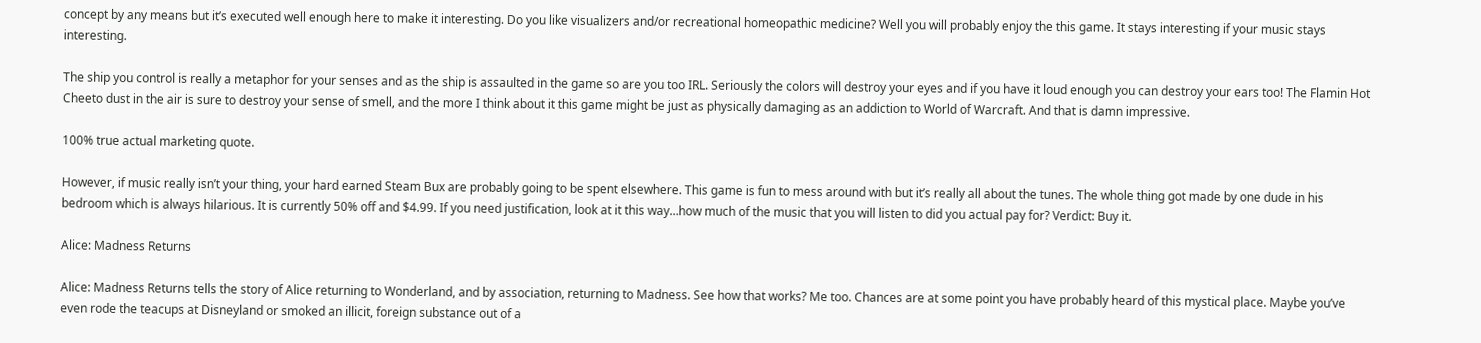concept by any means but it’s executed well enough here to make it interesting. Do you like visualizers and/or recreational homeopathic medicine? Well you will probably enjoy the this game. It stays interesting if your music stays interesting.

The ship you control is really a metaphor for your senses and as the ship is assaulted in the game so are you too IRL. Seriously the colors will destroy your eyes and if you have it loud enough you can destroy your ears too! The Flamin Hot Cheeto dust in the air is sure to destroy your sense of smell, and the more I think about it this game might be just as physically damaging as an addiction to World of Warcraft. And that is damn impressive.

100% true actual marketing quote.

However, if music really isn’t your thing, your hard earned Steam Bux are probably going to be spent elsewhere. This game is fun to mess around with but it’s really all about the tunes. The whole thing got made by one dude in his bedroom which is always hilarious. It is currently 50% off and $4.99. If you need justification, look at it this way…how much of the music that you will listen to did you actual pay for? Verdict: Buy it.

Alice: Madness Returns

Alice: Madness Returns tells the story of Alice returning to Wonderland, and by association, returning to Madness. See how that works? Me too. Chances are at some point you have probably heard of this mystical place. Maybe you’ve even rode the teacups at Disneyland or smoked an illicit, foreign substance out of a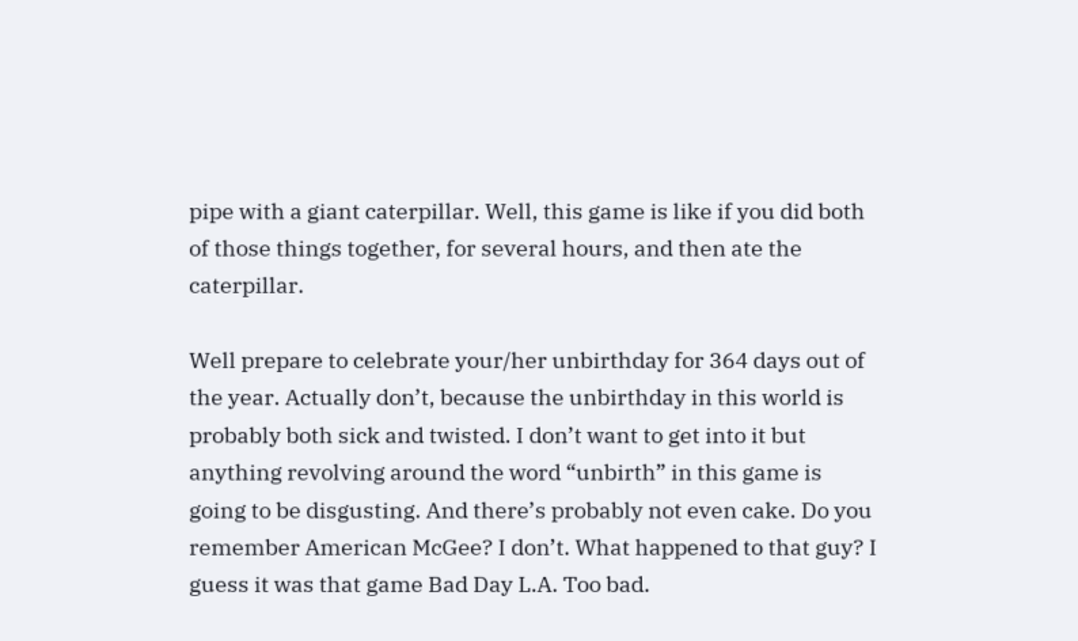pipe with a giant caterpillar. Well, this game is like if you did both of those things together, for several hours, and then ate the caterpillar.

Well prepare to celebrate your/her unbirthday for 364 days out of the year. Actually don’t, because the unbirthday in this world is probably both sick and twisted. I don’t want to get into it but anything revolving around the word “unbirth” in this game is going to be disgusting. And there’s probably not even cake. Do you remember American McGee? I don’t. What happened to that guy? I guess it was that game Bad Day L.A. Too bad.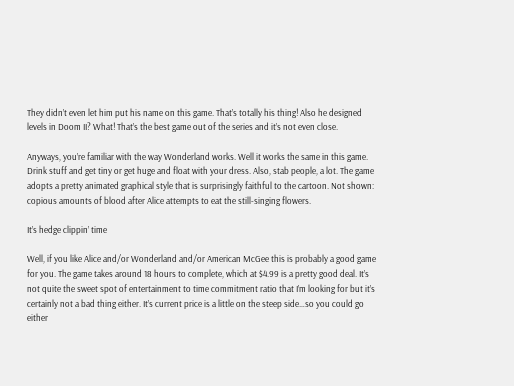They didn’t even let him put his name on this game. That’s totally his thing! Also he designed levels in Doom II? What! That’s the best game out of the series and it’s not even close.

Anyways, you’re familiar with the way Wonderland works. Well it works the same in this game. Drink stuff and get tiny or get huge and float with your dress. Also, stab people, a lot. The game adopts a pretty animated graphical style that is surprisingly faithful to the cartoon. Not shown: copious amounts of blood after Alice attempts to eat the still-singing flowers.

It’s hedge clippin’ time

Well, if you like Alice and/or Wonderland and/or American McGee this is probably a good game for you. The game takes around 18 hours to complete, which at $4.99 is a pretty good deal. It’s not quite the sweet spot of entertainment to time commitment ratio that I’m looking for but it’s certainly not a bad thing either. It’s current price is a little on the steep side…so you could go either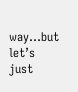way…but let’s just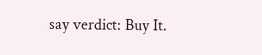say verdict: Buy It.